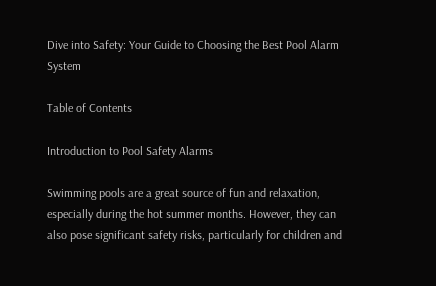Dive into Safety: Your Guide to Choosing the Best Pool Alarm System

Table of Contents

Introduction to Pool Safety Alarms

Swimming pools are a great source of fun and relaxation, especially during the hot summer months. However, they can also pose significant safety risks, particularly for children and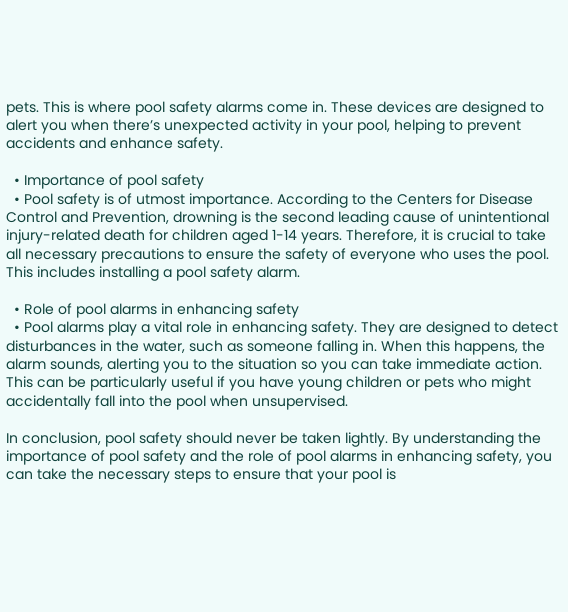pets. This is where pool safety alarms come in. These devices are designed to alert you when there’s unexpected activity in your pool, helping to prevent accidents and enhance safety.

  • Importance of pool safety
  • Pool safety is of utmost importance. According to the Centers for Disease Control and Prevention, drowning is the second leading cause of unintentional injury-related death for children aged 1-14 years. Therefore, it is crucial to take all necessary precautions to ensure the safety of everyone who uses the pool. This includes installing a pool safety alarm.

  • Role of pool alarms in enhancing safety
  • Pool alarms play a vital role in enhancing safety. They are designed to detect disturbances in the water, such as someone falling in. When this happens, the alarm sounds, alerting you to the situation so you can take immediate action. This can be particularly useful if you have young children or pets who might accidentally fall into the pool when unsupervised.

In conclusion, pool safety should never be taken lightly. By understanding the importance of pool safety and the role of pool alarms in enhancing safety, you can take the necessary steps to ensure that your pool is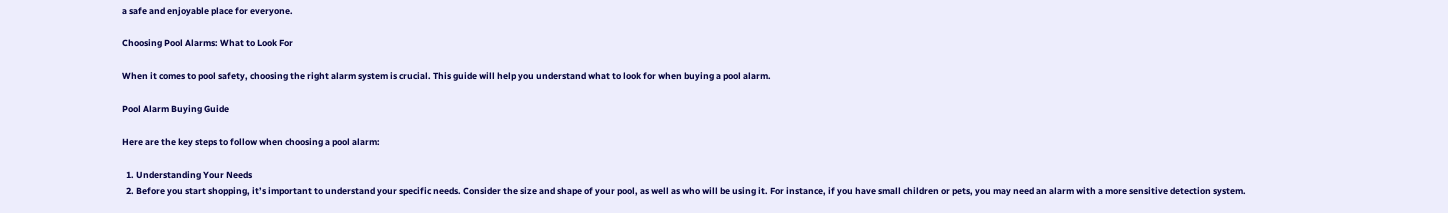a safe and enjoyable place for everyone.

Choosing Pool Alarms: What to Look For

When it comes to pool safety, choosing the right alarm system is crucial. This guide will help you understand what to look for when buying a pool alarm.

Pool Alarm Buying Guide

Here are the key steps to follow when choosing a pool alarm:

  1. Understanding Your Needs
  2. Before you start shopping, it’s important to understand your specific needs. Consider the size and shape of your pool, as well as who will be using it. For instance, if you have small children or pets, you may need an alarm with a more sensitive detection system.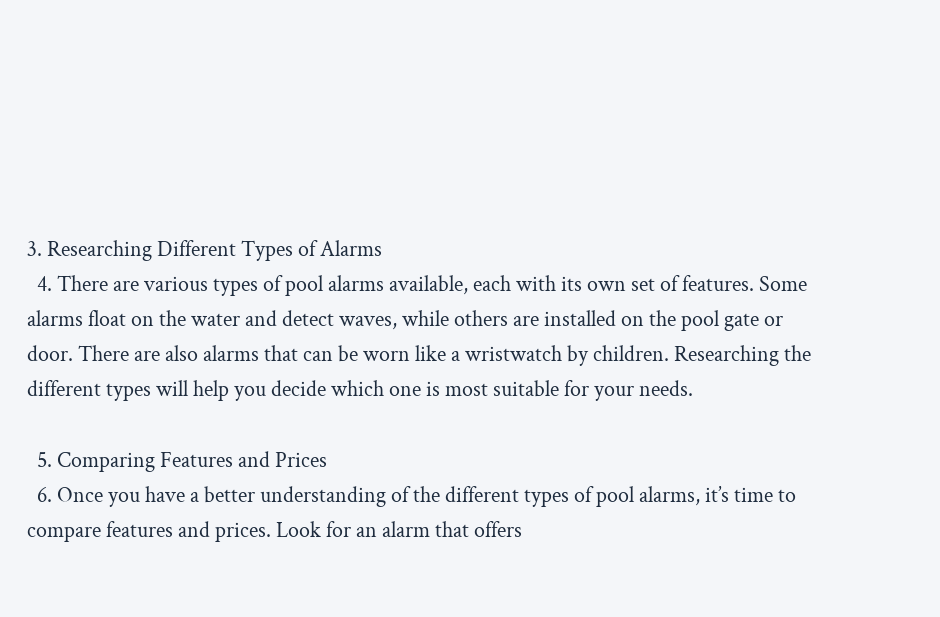3. Researching Different Types of Alarms
  4. There are various types of pool alarms available, each with its own set of features. Some alarms float on the water and detect waves, while others are installed on the pool gate or door. There are also alarms that can be worn like a wristwatch by children. Researching the different types will help you decide which one is most suitable for your needs.

  5. Comparing Features and Prices
  6. Once you have a better understanding of the different types of pool alarms, it’s time to compare features and prices. Look for an alarm that offers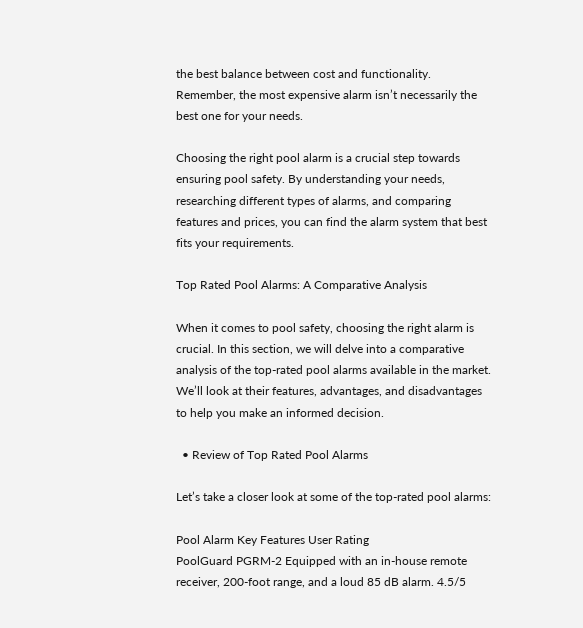the best balance between cost and functionality. Remember, the most expensive alarm isn’t necessarily the best one for your needs.

Choosing the right pool alarm is a crucial step towards ensuring pool safety. By understanding your needs, researching different types of alarms, and comparing features and prices, you can find the alarm system that best fits your requirements.

Top Rated Pool Alarms: A Comparative Analysis

When it comes to pool safety, choosing the right alarm is crucial. In this section, we will delve into a comparative analysis of the top-rated pool alarms available in the market. We’ll look at their features, advantages, and disadvantages to help you make an informed decision.

  • Review of Top Rated Pool Alarms

Let’s take a closer look at some of the top-rated pool alarms:

Pool Alarm Key Features User Rating
PoolGuard PGRM-2 Equipped with an in-house remote receiver, 200-foot range, and a loud 85 dB alarm. 4.5/5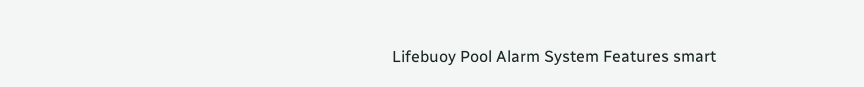Lifebuoy Pool Alarm System Features smart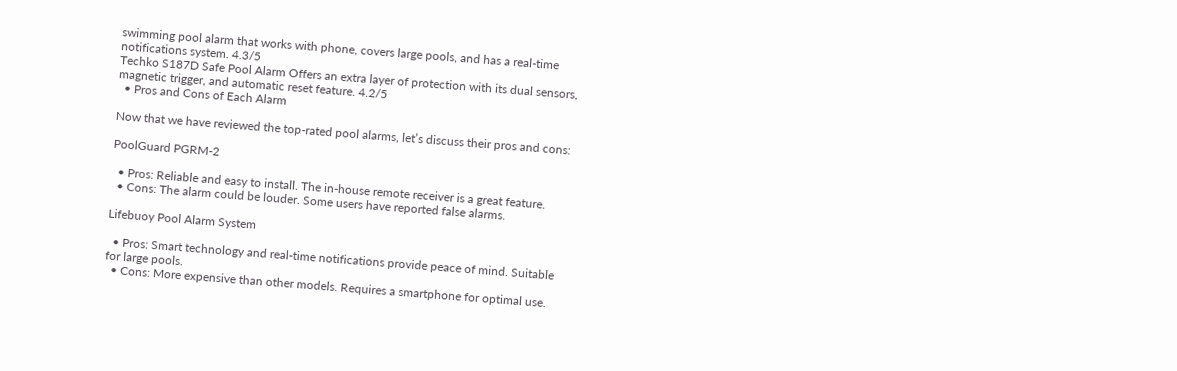swimming pool alarm that works with phone, covers large pools, and has a real-time notifications system. 4.3/5
Techko S187D Safe Pool Alarm Offers an extra layer of protection with its dual sensors, magnetic trigger, and automatic reset feature. 4.2/5
  • Pros and Cons of Each Alarm

Now that we have reviewed the top-rated pool alarms, let’s discuss their pros and cons:

PoolGuard PGRM-2

  • Pros: Reliable and easy to install. The in-house remote receiver is a great feature.
  • Cons: The alarm could be louder. Some users have reported false alarms.

Lifebuoy Pool Alarm System

  • Pros: Smart technology and real-time notifications provide peace of mind. Suitable for large pools.
  • Cons: More expensive than other models. Requires a smartphone for optimal use.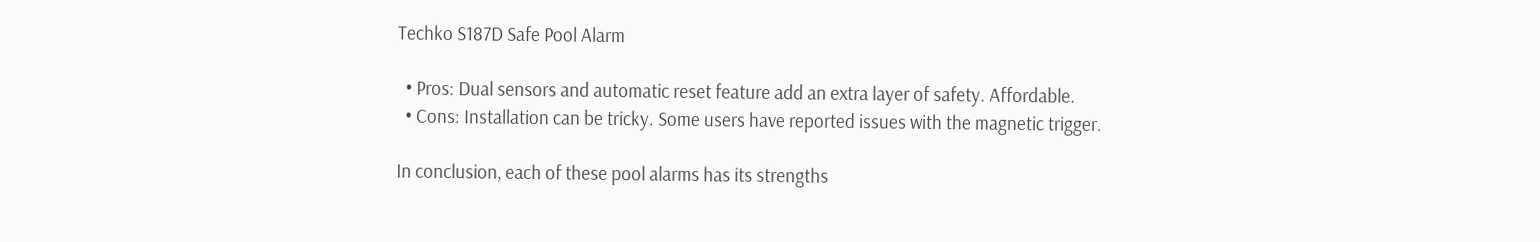Techko S187D Safe Pool Alarm

  • Pros: Dual sensors and automatic reset feature add an extra layer of safety. Affordable.
  • Cons: Installation can be tricky. Some users have reported issues with the magnetic trigger.

In conclusion, each of these pool alarms has its strengths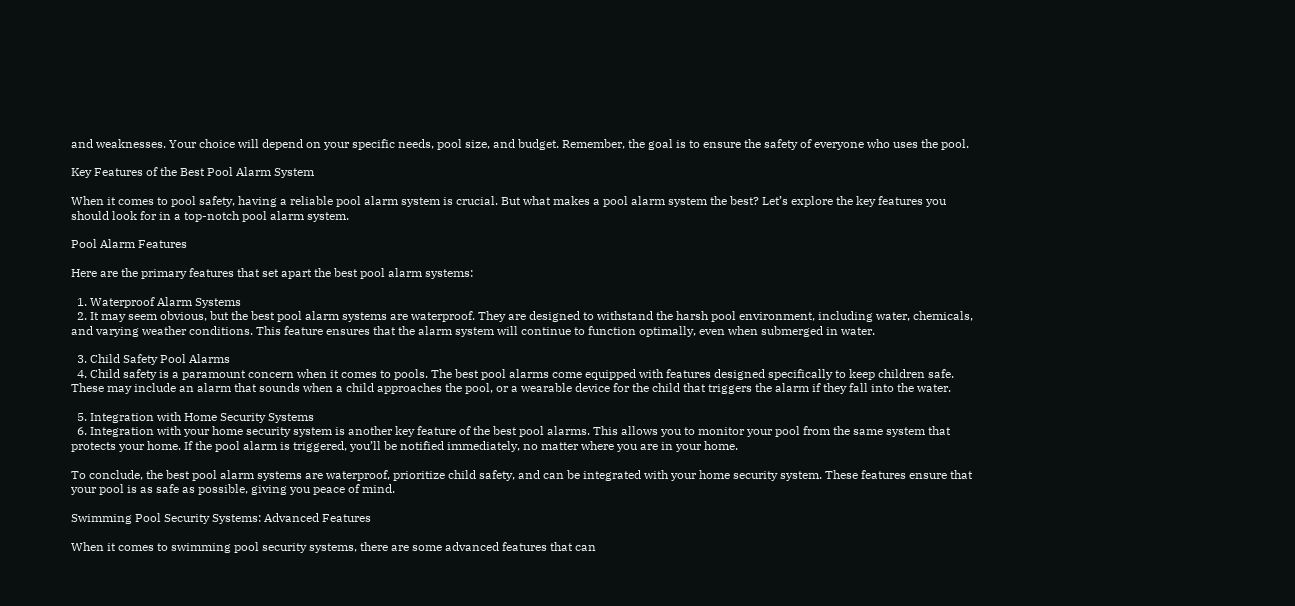and weaknesses. Your choice will depend on your specific needs, pool size, and budget. Remember, the goal is to ensure the safety of everyone who uses the pool.

Key Features of the Best Pool Alarm System

When it comes to pool safety, having a reliable pool alarm system is crucial. But what makes a pool alarm system the best? Let’s explore the key features you should look for in a top-notch pool alarm system.

Pool Alarm Features

Here are the primary features that set apart the best pool alarm systems:

  1. Waterproof Alarm Systems
  2. It may seem obvious, but the best pool alarm systems are waterproof. They are designed to withstand the harsh pool environment, including water, chemicals, and varying weather conditions. This feature ensures that the alarm system will continue to function optimally, even when submerged in water.

  3. Child Safety Pool Alarms
  4. Child safety is a paramount concern when it comes to pools. The best pool alarms come equipped with features designed specifically to keep children safe. These may include an alarm that sounds when a child approaches the pool, or a wearable device for the child that triggers the alarm if they fall into the water.

  5. Integration with Home Security Systems
  6. Integration with your home security system is another key feature of the best pool alarms. This allows you to monitor your pool from the same system that protects your home. If the pool alarm is triggered, you’ll be notified immediately, no matter where you are in your home.

To conclude, the best pool alarm systems are waterproof, prioritize child safety, and can be integrated with your home security system. These features ensure that your pool is as safe as possible, giving you peace of mind.

Swimming Pool Security Systems: Advanced Features

When it comes to swimming pool security systems, there are some advanced features that can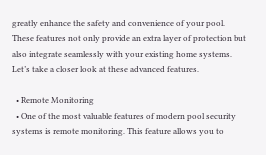greatly enhance the safety and convenience of your pool. These features not only provide an extra layer of protection but also integrate seamlessly with your existing home systems. Let’s take a closer look at these advanced features.

  • Remote Monitoring
  • One of the most valuable features of modern pool security systems is remote monitoring. This feature allows you to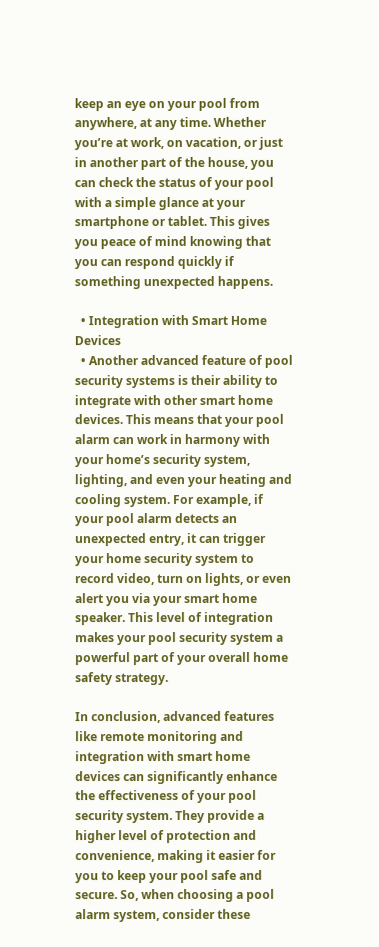keep an eye on your pool from anywhere, at any time. Whether you’re at work, on vacation, or just in another part of the house, you can check the status of your pool with a simple glance at your smartphone or tablet. This gives you peace of mind knowing that you can respond quickly if something unexpected happens.

  • Integration with Smart Home Devices
  • Another advanced feature of pool security systems is their ability to integrate with other smart home devices. This means that your pool alarm can work in harmony with your home’s security system, lighting, and even your heating and cooling system. For example, if your pool alarm detects an unexpected entry, it can trigger your home security system to record video, turn on lights, or even alert you via your smart home speaker. This level of integration makes your pool security system a powerful part of your overall home safety strategy.

In conclusion, advanced features like remote monitoring and integration with smart home devices can significantly enhance the effectiveness of your pool security system. They provide a higher level of protection and convenience, making it easier for you to keep your pool safe and secure. So, when choosing a pool alarm system, consider these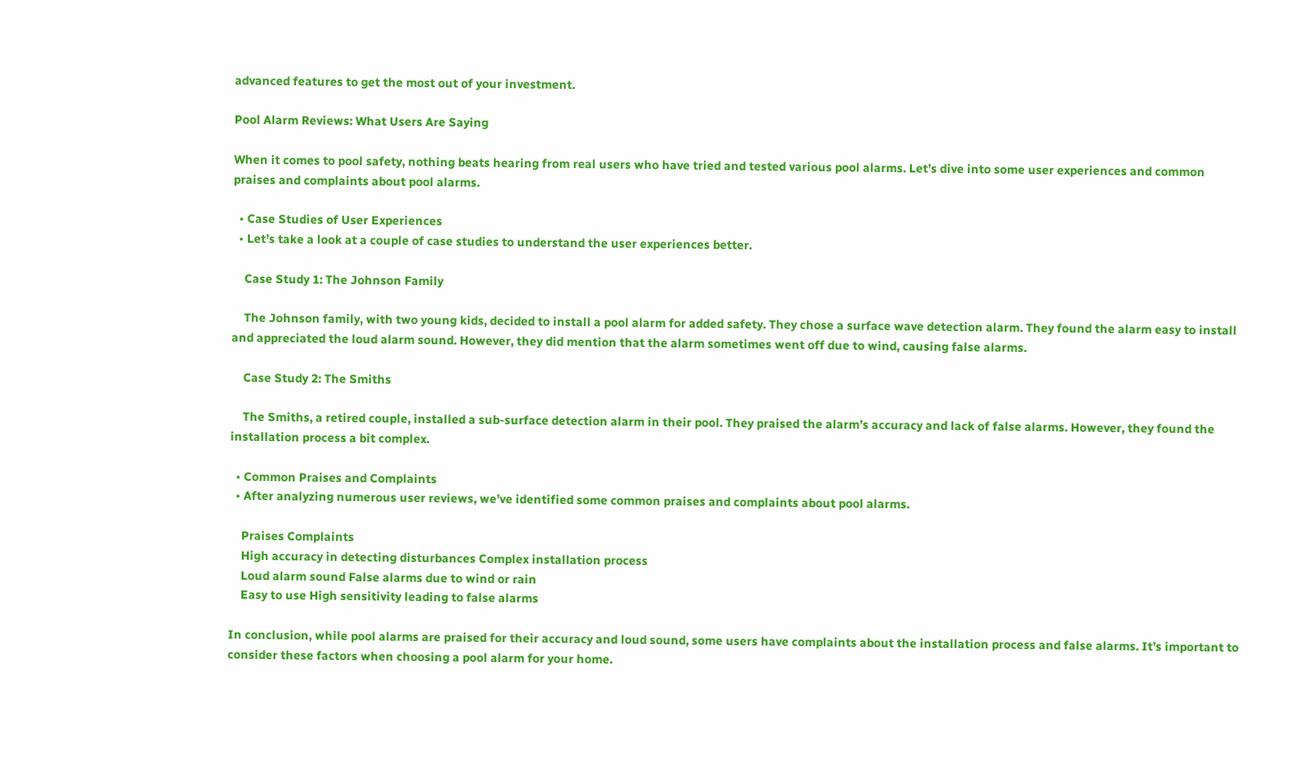advanced features to get the most out of your investment.

Pool Alarm Reviews: What Users Are Saying

When it comes to pool safety, nothing beats hearing from real users who have tried and tested various pool alarms. Let’s dive into some user experiences and common praises and complaints about pool alarms.

  • Case Studies of User Experiences
  • Let’s take a look at a couple of case studies to understand the user experiences better.

    Case Study 1: The Johnson Family

    The Johnson family, with two young kids, decided to install a pool alarm for added safety. They chose a surface wave detection alarm. They found the alarm easy to install and appreciated the loud alarm sound. However, they did mention that the alarm sometimes went off due to wind, causing false alarms.

    Case Study 2: The Smiths

    The Smiths, a retired couple, installed a sub-surface detection alarm in their pool. They praised the alarm’s accuracy and lack of false alarms. However, they found the installation process a bit complex.

  • Common Praises and Complaints
  • After analyzing numerous user reviews, we’ve identified some common praises and complaints about pool alarms.

    Praises Complaints
    High accuracy in detecting disturbances Complex installation process
    Loud alarm sound False alarms due to wind or rain
    Easy to use High sensitivity leading to false alarms

In conclusion, while pool alarms are praised for their accuracy and loud sound, some users have complaints about the installation process and false alarms. It’s important to consider these factors when choosing a pool alarm for your home.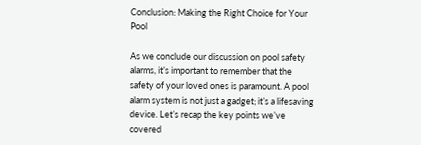Conclusion: Making the Right Choice for Your Pool

As we conclude our discussion on pool safety alarms, it’s important to remember that the safety of your loved ones is paramount. A pool alarm system is not just a gadget; it’s a lifesaving device. Let’s recap the key points we’ve covered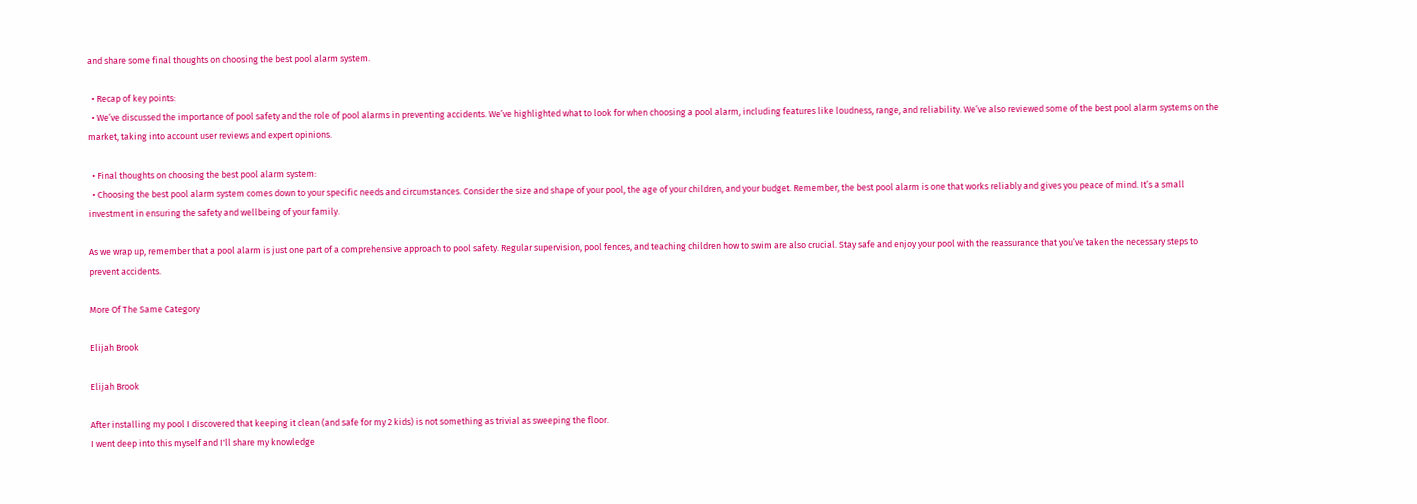and share some final thoughts on choosing the best pool alarm system.

  • Recap of key points:
  • We’ve discussed the importance of pool safety and the role of pool alarms in preventing accidents. We’ve highlighted what to look for when choosing a pool alarm, including features like loudness, range, and reliability. We’ve also reviewed some of the best pool alarm systems on the market, taking into account user reviews and expert opinions.

  • Final thoughts on choosing the best pool alarm system:
  • Choosing the best pool alarm system comes down to your specific needs and circumstances. Consider the size and shape of your pool, the age of your children, and your budget. Remember, the best pool alarm is one that works reliably and gives you peace of mind. It’s a small investment in ensuring the safety and wellbeing of your family.

As we wrap up, remember that a pool alarm is just one part of a comprehensive approach to pool safety. Regular supervision, pool fences, and teaching children how to swim are also crucial. Stay safe and enjoy your pool with the reassurance that you’ve taken the necessary steps to prevent accidents.

More Of The Same Category

Elijah Brook

Elijah Brook

After installing my pool I discovered that keeping it clean (and safe for my 2 kids) is not something as trivial as sweeping the floor.
I went deep into this myself and I'll share my knowledge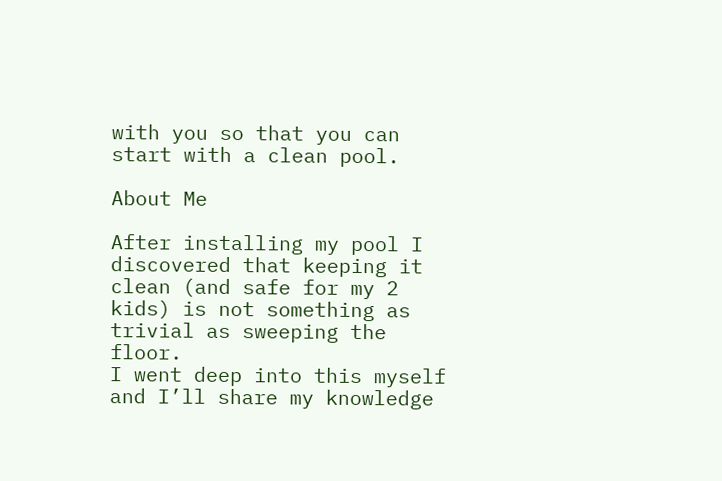with you so that you can start with a clean pool.

About Me

After installing my pool I discovered that keeping it clean (and safe for my 2 kids) is not something as trivial as sweeping the floor.
I went deep into this myself and I’ll share my knowledge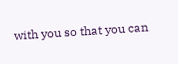with you so that you can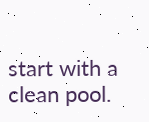start with a clean pool.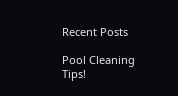Recent Posts

Pool Cleaning Tips!